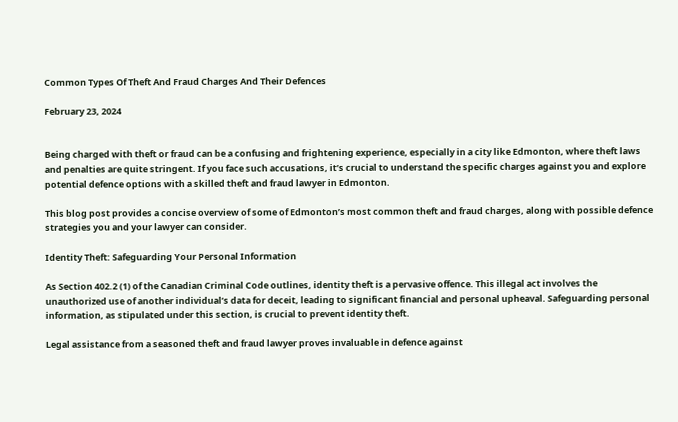Common Types Of Theft And Fraud Charges And Their Defences

February 23, 2024


Being charged with theft or fraud can be a confusing and frightening experience, especially in a city like Edmonton, where theft laws and penalties are quite stringent. If you face such accusations, it’s crucial to understand the specific charges against you and explore potential defence options with a skilled theft and fraud lawyer in Edmonton.

This blog post provides a concise overview of some of Edmonton’s most common theft and fraud charges, along with possible defence strategies you and your lawyer can consider.

Identity Theft: Safeguarding Your Personal Information

As Section 402.2 (1) of the Canadian Criminal Code outlines, identity theft is a pervasive offence. This illegal act involves the unauthorized use of another individual’s data for deceit, leading to significant financial and personal upheaval. Safeguarding personal information, as stipulated under this section, is crucial to prevent identity theft.

Legal assistance from a seasoned theft and fraud lawyer proves invaluable in defence against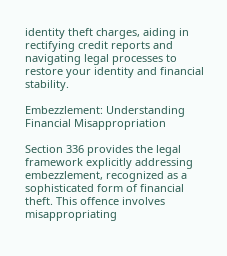identity theft charges, aiding in rectifying credit reports and navigating legal processes to restore your identity and financial stability.

Embezzlement: Understanding Financial Misappropriation

Section 336 provides the legal framework explicitly addressing embezzlement, recognized as a sophisticated form of financial theft. This offence involves misappropriating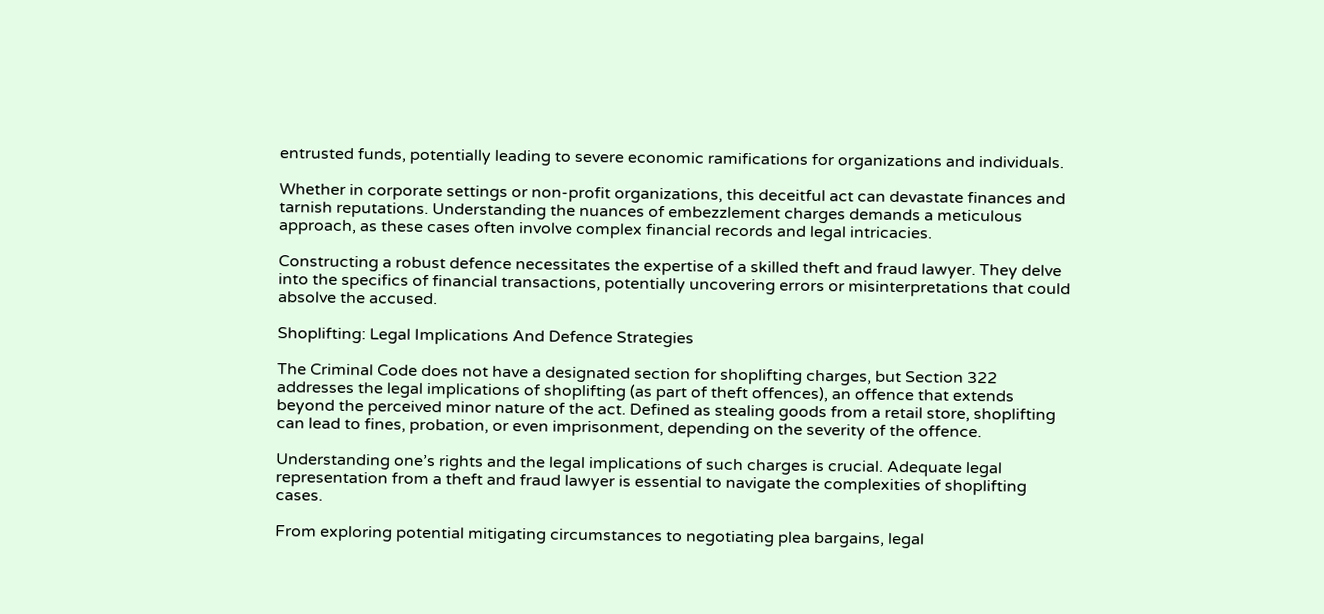entrusted funds, potentially leading to severe economic ramifications for organizations and individuals.

Whether in corporate settings or non-profit organizations, this deceitful act can devastate finances and tarnish reputations. Understanding the nuances of embezzlement charges demands a meticulous approach, as these cases often involve complex financial records and legal intricacies.

Constructing a robust defence necessitates the expertise of a skilled theft and fraud lawyer. They delve into the specifics of financial transactions, potentially uncovering errors or misinterpretations that could absolve the accused.

Shoplifting: Legal Implications And Defence Strategies

The Criminal Code does not have a designated section for shoplifting charges, but Section 322 addresses the legal implications of shoplifting (as part of theft offences), an offence that extends beyond the perceived minor nature of the act. Defined as stealing goods from a retail store, shoplifting can lead to fines, probation, or even imprisonment, depending on the severity of the offence.

Understanding one’s rights and the legal implications of such charges is crucial. Adequate legal representation from a theft and fraud lawyer is essential to navigate the complexities of shoplifting cases.

From exploring potential mitigating circumstances to negotiating plea bargains, legal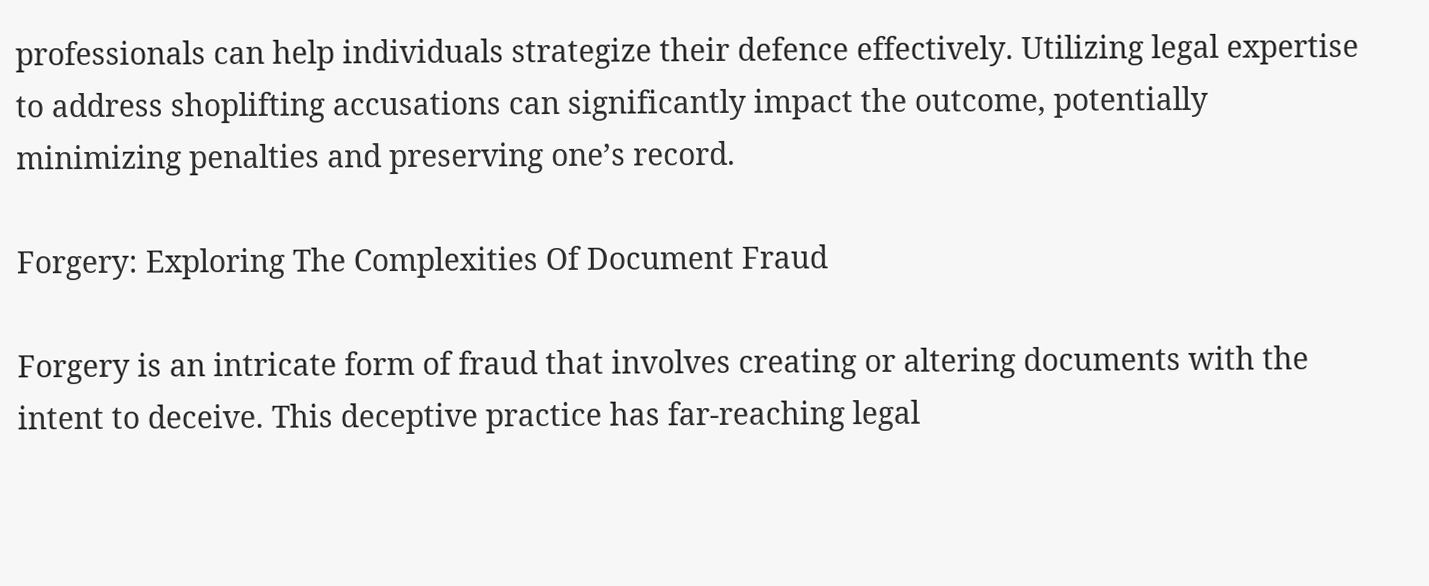professionals can help individuals strategize their defence effectively. Utilizing legal expertise to address shoplifting accusations can significantly impact the outcome, potentially minimizing penalties and preserving one’s record.

Forgery: Exploring The Complexities Of Document Fraud

Forgery is an intricate form of fraud that involves creating or altering documents with the intent to deceive. This deceptive practice has far-reaching legal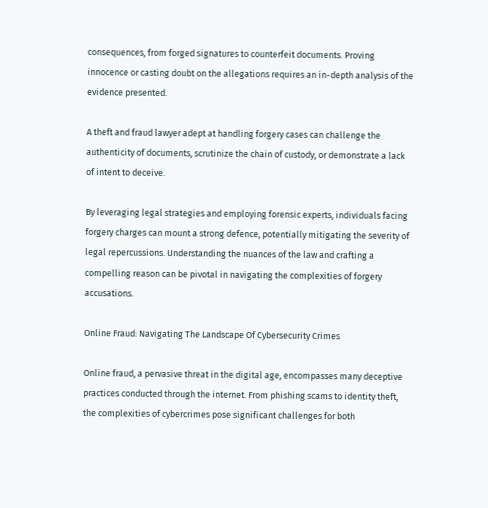consequences, from forged signatures to counterfeit documents. Proving innocence or casting doubt on the allegations requires an in-depth analysis of the evidence presented.

A theft and fraud lawyer adept at handling forgery cases can challenge the authenticity of documents, scrutinize the chain of custody, or demonstrate a lack of intent to deceive.

By leveraging legal strategies and employing forensic experts, individuals facing forgery charges can mount a strong defence, potentially mitigating the severity of legal repercussions. Understanding the nuances of the law and crafting a compelling reason can be pivotal in navigating the complexities of forgery accusations.

Online Fraud: Navigating The Landscape Of Cybersecurity Crimes

Online fraud, a pervasive threat in the digital age, encompasses many deceptive practices conducted through the internet. From phishing scams to identity theft, the complexities of cybercrimes pose significant challenges for both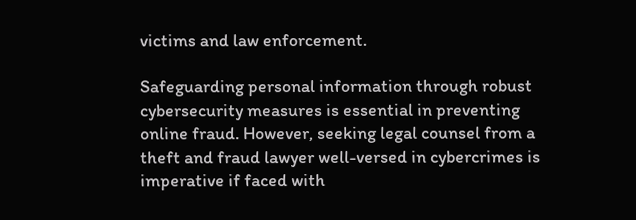victims and law enforcement.

Safeguarding personal information through robust cybersecurity measures is essential in preventing online fraud. However, seeking legal counsel from a theft and fraud lawyer well-versed in cybercrimes is imperative if faced with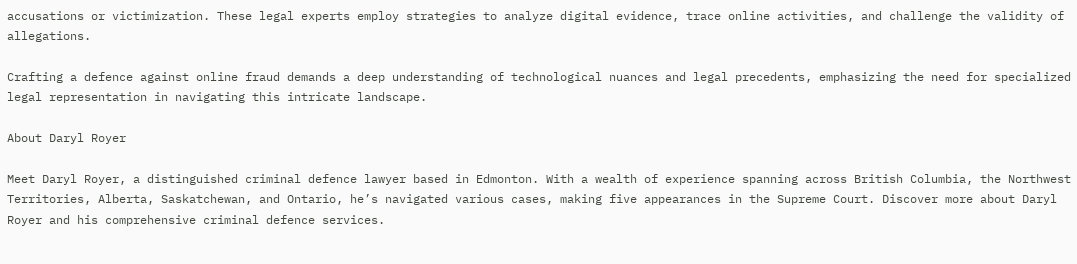accusations or victimization. These legal experts employ strategies to analyze digital evidence, trace online activities, and challenge the validity of allegations.

Crafting a defence against online fraud demands a deep understanding of technological nuances and legal precedents, emphasizing the need for specialized legal representation in navigating this intricate landscape.

About Daryl Royer

Meet Daryl Royer, a distinguished criminal defence lawyer based in Edmonton. With a wealth of experience spanning across British Columbia, the Northwest Territories, Alberta, Saskatchewan, and Ontario, he’s navigated various cases, making five appearances in the Supreme Court. Discover more about Daryl Royer and his comprehensive criminal defence services.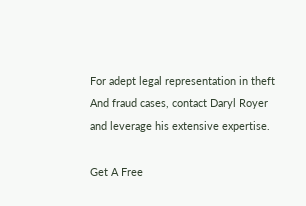For adept legal representation in theft And fraud cases, contact Daryl Royer and leverage his extensive expertise.

Get A Free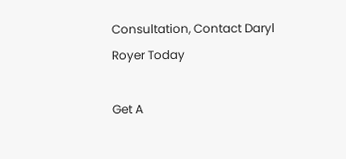Consultation, Contact Daryl Royer Today

Get A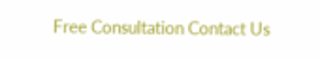Free Consultation Contact Us